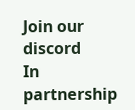Join our discord
In partnership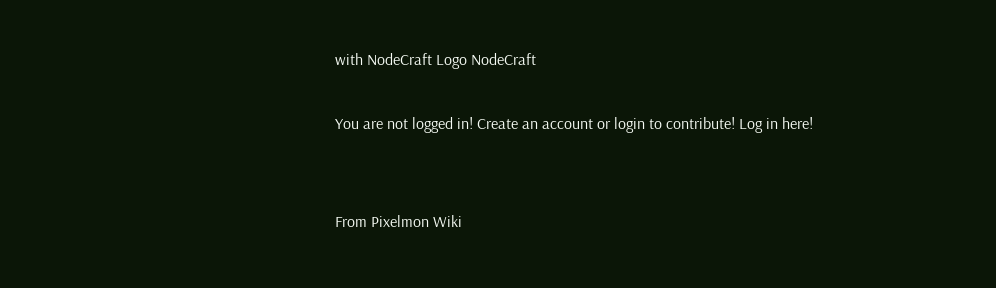with NodeCraft Logo NodeCraft

You are not logged in! Create an account or login to contribute! Log in here!


From Pixelmon Wiki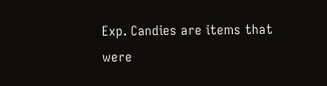Exp. Candies are items that were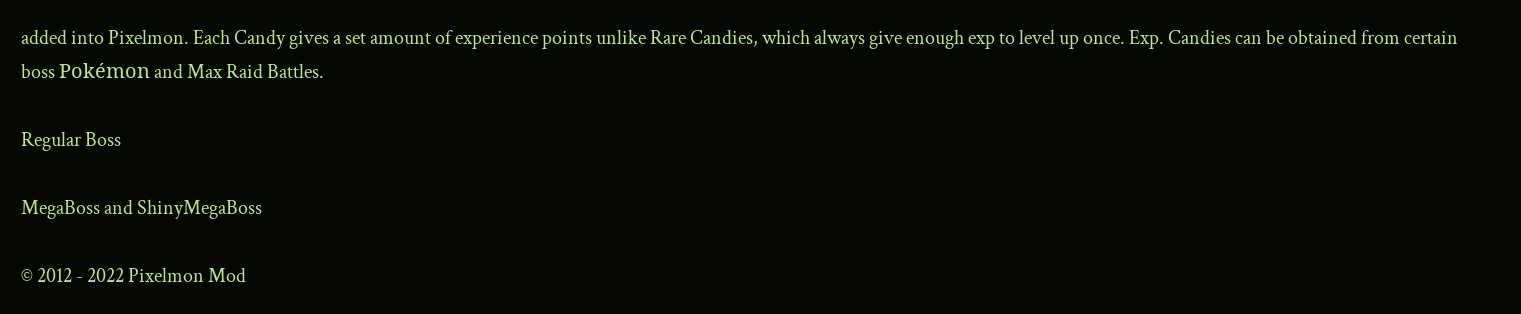added into Pixelmon. Each Candy gives a set amount of experience points unlike Rare Candies, which always give enough exp to level up once. Exp. Candies can be obtained from certain boss Pokémon and Max Raid Battles.

Regular Boss

MegaBoss and ShinyMegaBoss

© 2012 - 2022 Pixelmon Mod